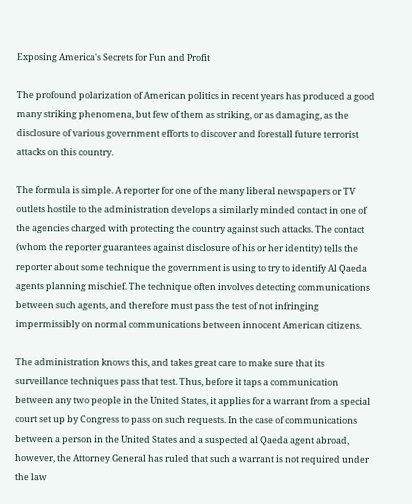Exposing America's Secrets for Fun and Profit

The profound polarization of American politics in recent years has produced a good many striking phenomena, but few of them as striking, or as damaging, as the disclosure of various government efforts to discover and forestall future terrorist attacks on this country.

The formula is simple. A reporter for one of the many liberal newspapers or TV outlets hostile to the administration develops a similarly minded contact in one of the agencies charged with protecting the country against such attacks. The contact (whom the reporter guarantees against disclosure of his or her identity) tells the reporter about some technique the government is using to try to identify Al Qaeda agents planning mischief. The technique often involves detecting communications between such agents, and therefore must pass the test of not infringing impermissibly on normal communications between innocent American citizens.

The administration knows this, and takes great care to make sure that its surveillance techniques pass that test. Thus, before it taps a communication between any two people in the United States, it applies for a warrant from a special court set up by Congress to pass on such requests. In the case of communications between a person in the United States and a suspected al Qaeda agent abroad, however, the Attorney General has ruled that such a warrant is not required under the law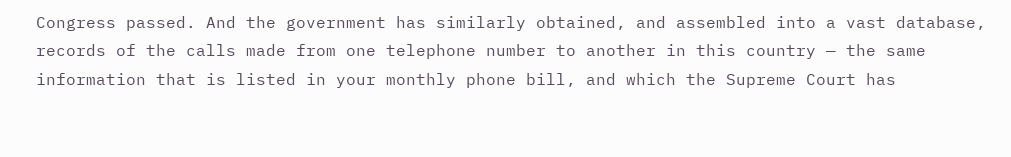Congress passed. And the government has similarly obtained, and assembled into a vast database, records of the calls made from one telephone number to another in this country — the same information that is listed in your monthly phone bill, and which the Supreme Court has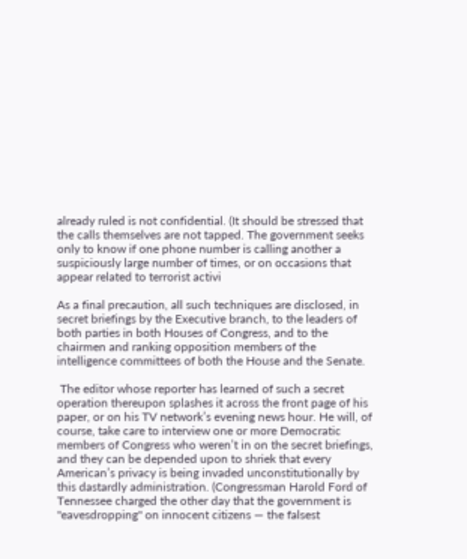already ruled is not confidential. (It should be stressed that the calls themselves are not tapped. The government seeks only to know if one phone number is calling another a suspiciously large number of times, or on occasions that appear related to terrorist activi

As a final precaution, all such techniques are disclosed, in secret briefings by the Executive branch, to the leaders of both parties in both Houses of Congress, and to the chairmen and ranking opposition members of the intelligence committees of both the House and the Senate.

 The editor whose reporter has learned of such a secret operation thereupon splashes it across the front page of his paper, or on his TV network’s evening news hour. He will, of course, take care to interview one or more Democratic members of Congress who weren’t in on the secret briefings, and they can be depended upon to shriek that every American’s privacy is being invaded unconstitutionally by this dastardly administration. (Congressman Harold Ford of Tennessee charged the other day that the government is "eavesdropping" on innocent citizens — the falsest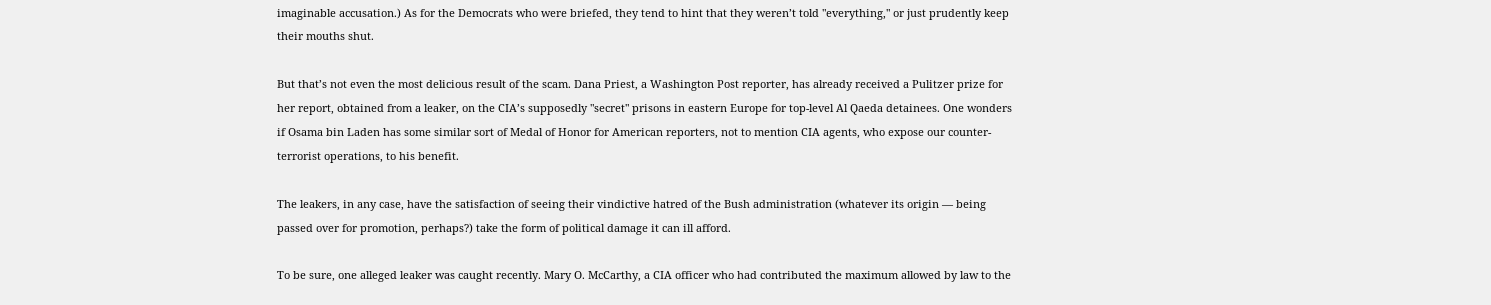imaginable accusation.) As for the Democrats who were briefed, they tend to hint that they weren’t told "everything," or just prudently keep their mouths shut.

But that’s not even the most delicious result of the scam. Dana Priest, a Washington Post reporter, has already received a Pulitzer prize for her report, obtained from a leaker, on the CIA’s supposedly "secret" prisons in eastern Europe for top-level Al Qaeda detainees. One wonders if Osama bin Laden has some similar sort of Medal of Honor for American reporters, not to mention CIA agents, who expose our counter-terrorist operations, to his benefit.

The leakers, in any case, have the satisfaction of seeing their vindictive hatred of the Bush administration (whatever its origin — being passed over for promotion, perhaps?) take the form of political damage it can ill afford.

To be sure, one alleged leaker was caught recently. Mary O. McCarthy, a CIA officer who had contributed the maximum allowed by law to the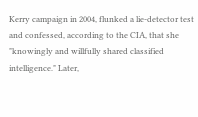Kerry campaign in 2004, flunked a lie-detector test and confessed, according to the CIA, that she "knowingly and willfully shared classified intelligence." Later,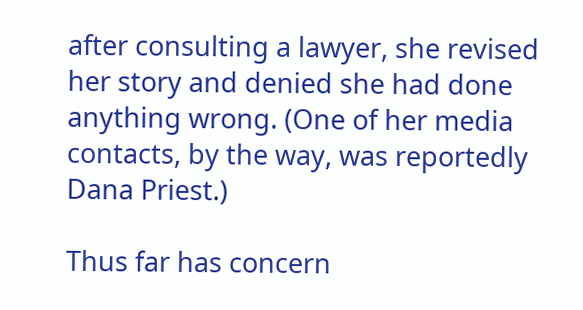after consulting a lawyer, she revised her story and denied she had done anything wrong. (One of her media contacts, by the way, was reportedly Dana Priest.)

Thus far has concern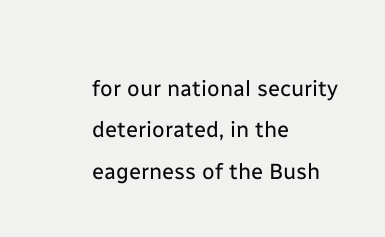for our national security deteriorated, in the eagerness of the Bush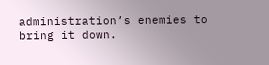administration’s enemies to bring it down.